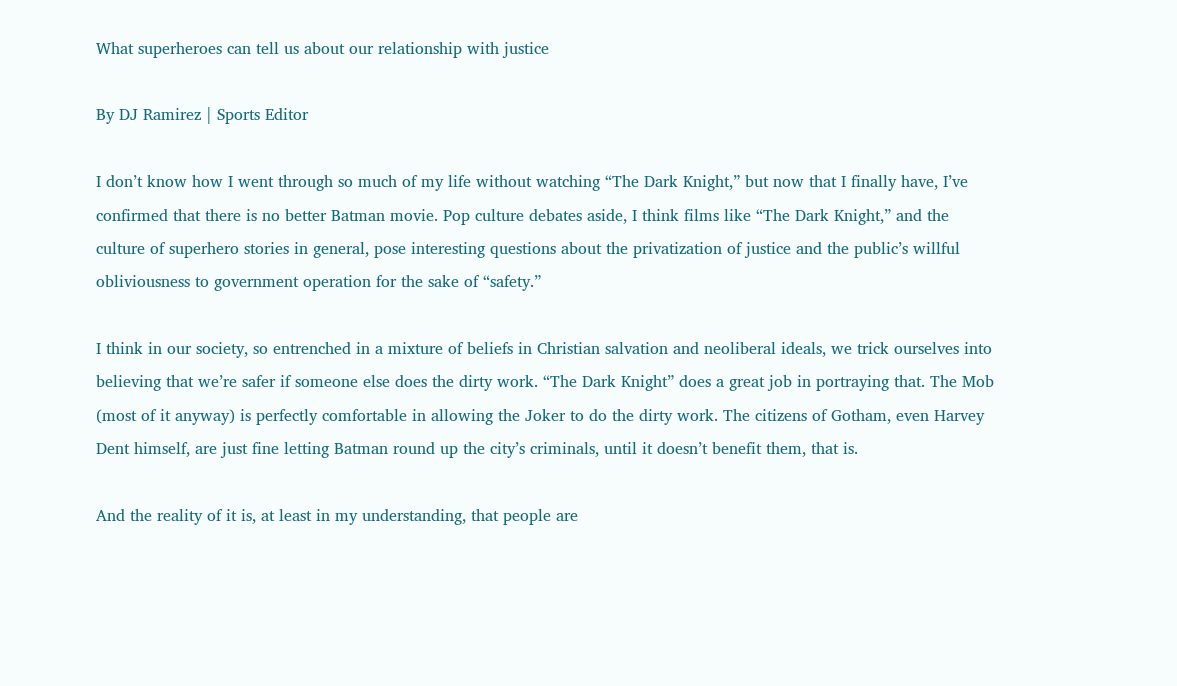What superheroes can tell us about our relationship with justice

By DJ Ramirez | Sports Editor

I don’t know how I went through so much of my life without watching “The Dark Knight,” but now that I finally have, I’ve confirmed that there is no better Batman movie. Pop culture debates aside, I think films like “The Dark Knight,” and the culture of superhero stories in general, pose interesting questions about the privatization of justice and the public’s willful obliviousness to government operation for the sake of “safety.”

I think in our society, so entrenched in a mixture of beliefs in Christian salvation and neoliberal ideals, we trick ourselves into believing that we’re safer if someone else does the dirty work. “The Dark Knight” does a great job in portraying that. The Mob (most of it anyway) is perfectly comfortable in allowing the Joker to do the dirty work. The citizens of Gotham, even Harvey Dent himself, are just fine letting Batman round up the city’s criminals, until it doesn’t benefit them, that is.

And the reality of it is, at least in my understanding, that people are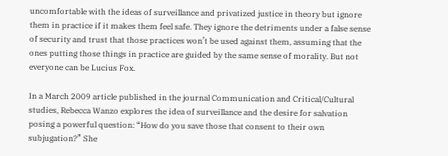uncomfortable with the ideas of surveillance and privatized justice in theory but ignore them in practice if it makes them feel safe. They ignore the detriments under a false sense of security and trust that those practices won’t be used against them, assuming that the ones putting those things in practice are guided by the same sense of morality. But not everyone can be Lucius Fox.

In a March 2009 article published in the journal Communication and Critical/Cultural studies, Rebecca Wanzo explores the idea of surveillance and the desire for salvation posing a powerful question: “How do you save those that consent to their own subjugation?” She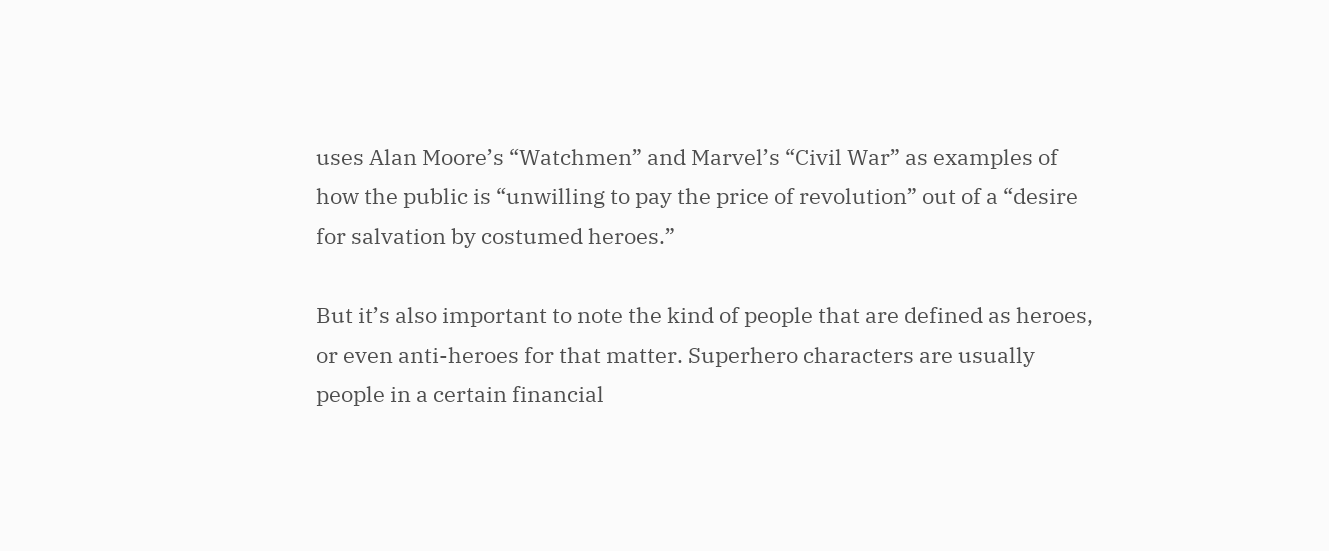uses Alan Moore’s “Watchmen” and Marvel’s “Civil War” as examples of how the public is “unwilling to pay the price of revolution” out of a “desire for salvation by costumed heroes.”

But it’s also important to note the kind of people that are defined as heroes, or even anti-heroes for that matter. Superhero characters are usually people in a certain financial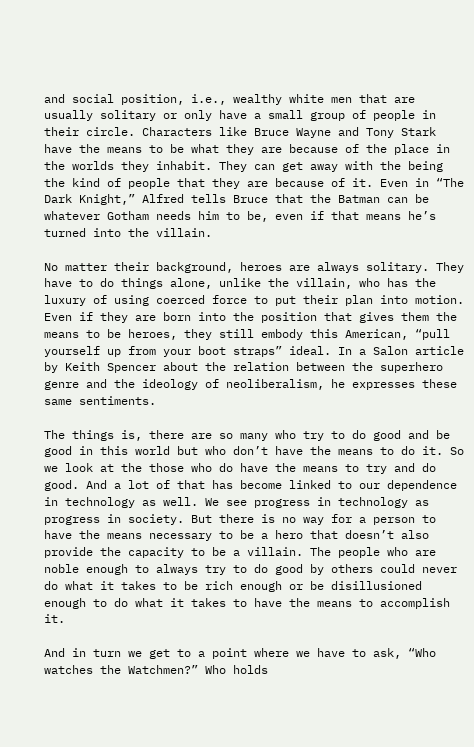and social position, i.e., wealthy white men that are usually solitary or only have a small group of people in their circle. Characters like Bruce Wayne and Tony Stark have the means to be what they are because of the place in the worlds they inhabit. They can get away with the being the kind of people that they are because of it. Even in “The Dark Knight,” Alfred tells Bruce that the Batman can be whatever Gotham needs him to be, even if that means he’s turned into the villain.

No matter their background, heroes are always solitary. They have to do things alone, unlike the villain, who has the luxury of using coerced force to put their plan into motion. Even if they are born into the position that gives them the means to be heroes, they still embody this American, “pull yourself up from your boot straps” ideal. In a Salon article by Keith Spencer about the relation between the superhero genre and the ideology of neoliberalism, he expresses these same sentiments.

The things is, there are so many who try to do good and be good in this world but who don’t have the means to do it. So we look at the those who do have the means to try and do good. And a lot of that has become linked to our dependence in technology as well. We see progress in technology as progress in society. But there is no way for a person to have the means necessary to be a hero that doesn’t also provide the capacity to be a villain. The people who are noble enough to always try to do good by others could never do what it takes to be rich enough or be disillusioned enough to do what it takes to have the means to accomplish it.

And in turn we get to a point where we have to ask, “Who watches the Watchmen?” Who holds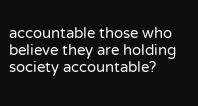accountable those who believe they are holding society accountable?